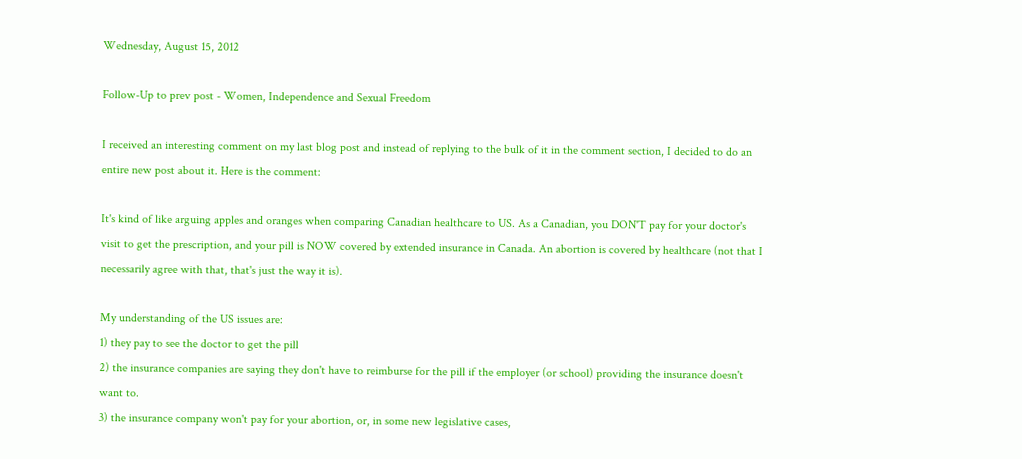Wednesday, August 15, 2012

Follow-Up to prev post - Women, Independence and Sexual Freedom

I received an interesting comment on my last blog post and instead of replying to the bulk of it in the comment section, I decided to do an entire new post about it. Here is the comment:

It's kind of like arguing apples and oranges when comparing Canadian healthcare to US. As a Canadian, you DON'T pay for your doctor's visit to get the prescription, and your pill is NOW covered by extended insurance in Canada. An abortion is covered by healthcare (not that I necessarily agree with that, that's just the way it is).

My understanding of the US issues are:
1) they pay to see the doctor to get the pill
2) the insurance companies are saying they don't have to reimburse for the pill if the employer (or school) providing the insurance doesn't want to.
3) the insurance company won't pay for your abortion, or, in some new legislative cases,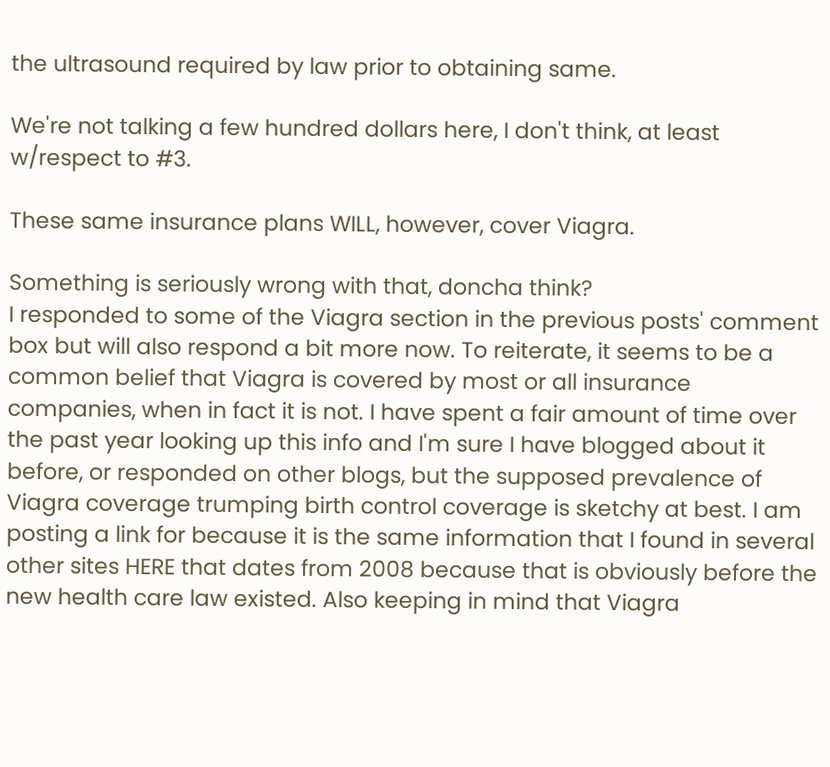the ultrasound required by law prior to obtaining same.

We're not talking a few hundred dollars here, I don't think, at least w/respect to #3.

These same insurance plans WILL, however, cover Viagra.

Something is seriously wrong with that, doncha think?
I responded to some of the Viagra section in the previous posts' comment box but will also respond a bit more now. To reiterate, it seems to be a common belief that Viagra is covered by most or all insurance companies, when in fact it is not. I have spent a fair amount of time over the past year looking up this info and I'm sure I have blogged about it before, or responded on other blogs, but the supposed prevalence of Viagra coverage trumping birth control coverage is sketchy at best. I am posting a link for because it is the same information that I found in several other sites HERE that dates from 2008 because that is obviously before the new health care law existed. Also keeping in mind that Viagra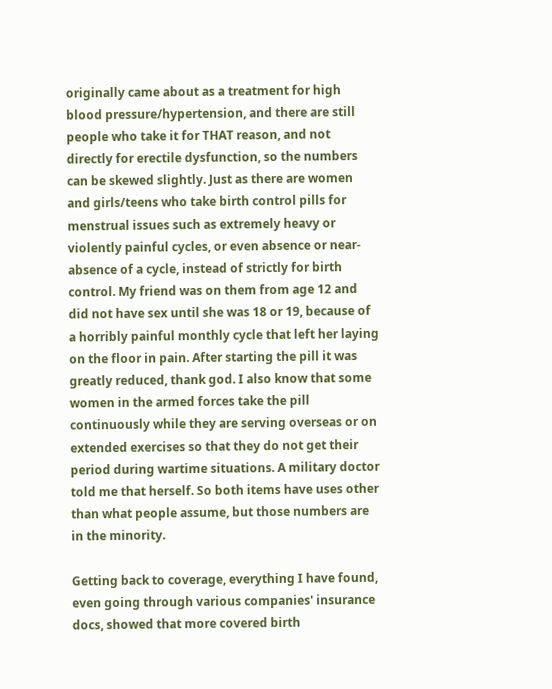originally came about as a treatment for high blood pressure/hypertension, and there are still people who take it for THAT reason, and not directly for erectile dysfunction, so the numbers can be skewed slightly. Just as there are women and girls/teens who take birth control pills for menstrual issues such as extremely heavy or violently painful cycles, or even absence or near-absence of a cycle, instead of strictly for birth control. My friend was on them from age 12 and did not have sex until she was 18 or 19, because of a horribly painful monthly cycle that left her laying on the floor in pain. After starting the pill it was greatly reduced, thank god. I also know that some women in the armed forces take the pill continuously while they are serving overseas or on extended exercises so that they do not get their period during wartime situations. A military doctor told me that herself. So both items have uses other than what people assume, but those numbers are in the minority.

Getting back to coverage, everything I have found, even going through various companies' insurance docs, showed that more covered birth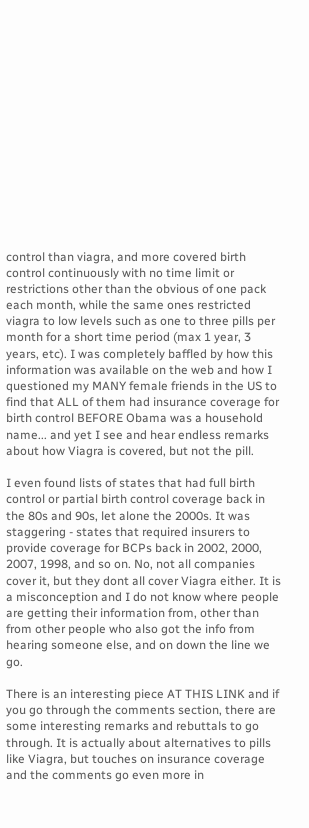control than viagra, and more covered birth control continuously with no time limit or restrictions other than the obvious of one pack each month, while the same ones restricted viagra to low levels such as one to three pills per month for a short time period (max 1 year, 3 years, etc). I was completely baffled by how this information was available on the web and how I questioned my MANY female friends in the US to find that ALL of them had insurance coverage for birth control BEFORE Obama was a household name... and yet I see and hear endless remarks about how Viagra is covered, but not the pill.

I even found lists of states that had full birth control or partial birth control coverage back in the 80s and 90s, let alone the 2000s. It was staggering - states that required insurers to provide coverage for BCPs back in 2002, 2000, 2007, 1998, and so on. No, not all companies cover it, but they dont all cover Viagra either. It is a misconception and I do not know where people are getting their information from, other than from other people who also got the info from hearing someone else, and on down the line we go.

There is an interesting piece AT THIS LINK and if you go through the comments section, there are some interesting remarks and rebuttals to go through. It is actually about alternatives to pills like Viagra, but touches on insurance coverage and the comments go even more in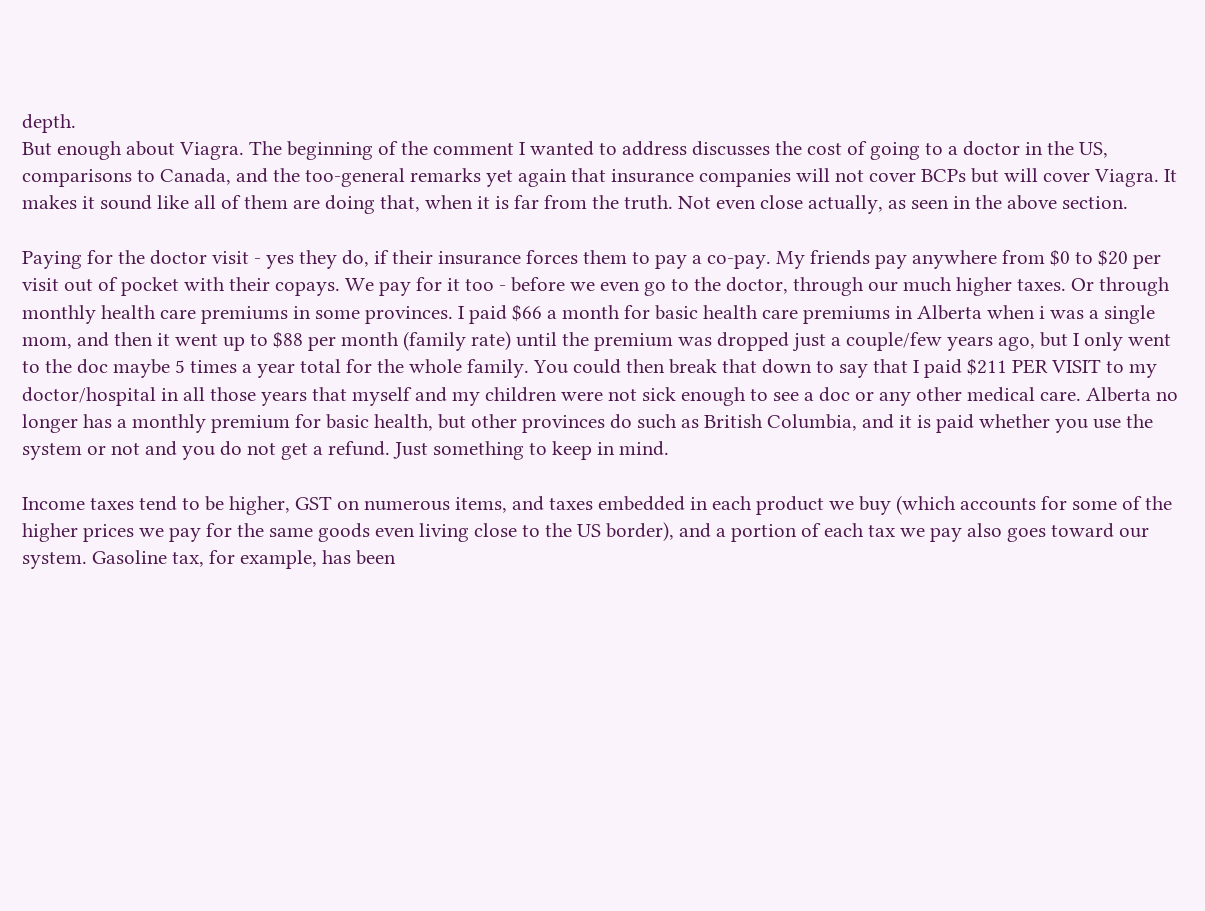depth.
But enough about Viagra. The beginning of the comment I wanted to address discusses the cost of going to a doctor in the US, comparisons to Canada, and the too-general remarks yet again that insurance companies will not cover BCPs but will cover Viagra. It makes it sound like all of them are doing that, when it is far from the truth. Not even close actually, as seen in the above section.

Paying for the doctor visit - yes they do, if their insurance forces them to pay a co-pay. My friends pay anywhere from $0 to $20 per visit out of pocket with their copays. We pay for it too - before we even go to the doctor, through our much higher taxes. Or through monthly health care premiums in some provinces. I paid $66 a month for basic health care premiums in Alberta when i was a single mom, and then it went up to $88 per month (family rate) until the premium was dropped just a couple/few years ago, but I only went to the doc maybe 5 times a year total for the whole family. You could then break that down to say that I paid $211 PER VISIT to my doctor/hospital in all those years that myself and my children were not sick enough to see a doc or any other medical care. Alberta no longer has a monthly premium for basic health, but other provinces do such as British Columbia, and it is paid whether you use the system or not and you do not get a refund. Just something to keep in mind.

Income taxes tend to be higher, GST on numerous items, and taxes embedded in each product we buy (which accounts for some of the higher prices we pay for the same goods even living close to the US border), and a portion of each tax we pay also goes toward our system. Gasoline tax, for example, has been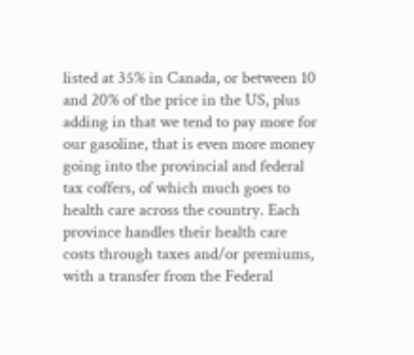listed at 35% in Canada, or between 10 and 20% of the price in the US, plus adding in that we tend to pay more for our gasoline, that is even more money going into the provincial and federal tax coffers, of which much goes to health care across the country. Each province handles their health care costs through taxes and/or premiums, with a transfer from the Federal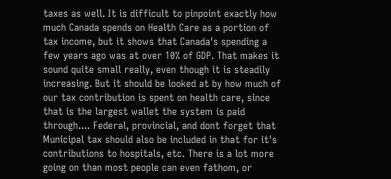taxes as well. It is difficult to pinpoint exactly how much Canada spends on Health Care as a portion of tax income, but it shows that Canada's spending a few years ago was at over 10% of GDP. That makes it sound quite small really, even though it is steadily increasing. But it should be looked at by how much of our tax contribution is spent on health care, since that is the largest wallet the system is paid through.... Federal, provincial, and dont forget that Municipal tax should also be included in that for it's contributions to hospitals, etc. There is a lot more going on than most people can even fathom, or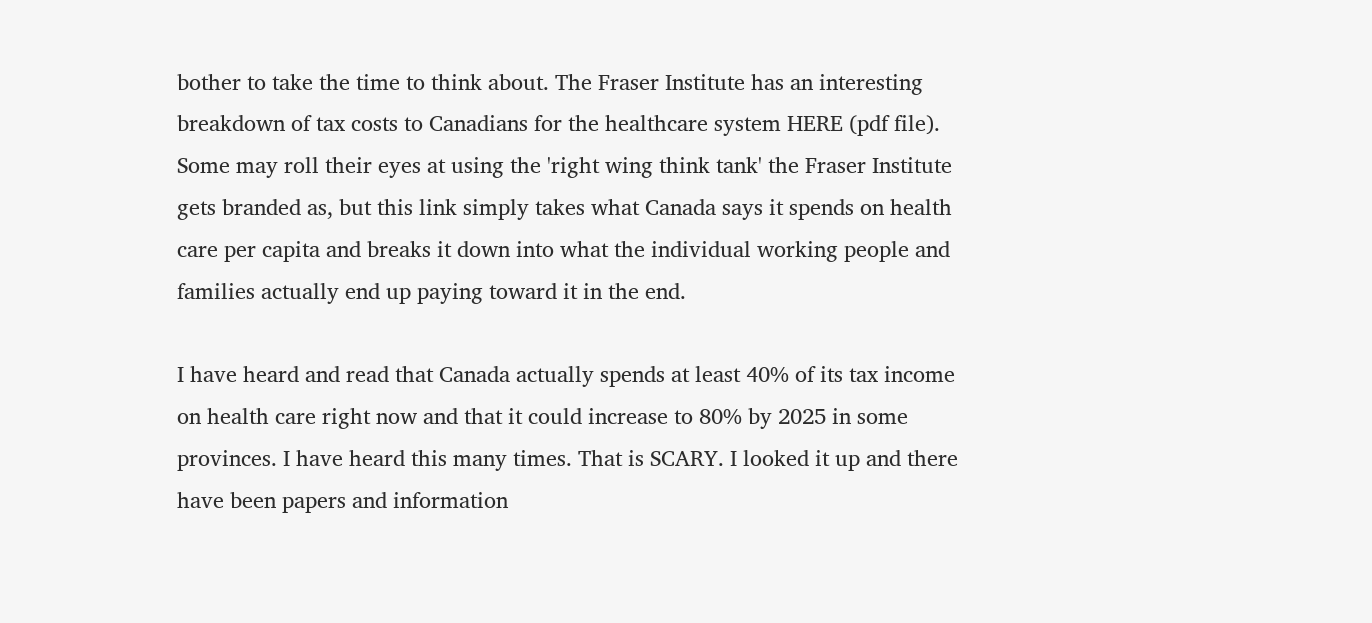bother to take the time to think about. The Fraser Institute has an interesting breakdown of tax costs to Canadians for the healthcare system HERE (pdf file). Some may roll their eyes at using the 'right wing think tank' the Fraser Institute gets branded as, but this link simply takes what Canada says it spends on health care per capita and breaks it down into what the individual working people and families actually end up paying toward it in the end.

I have heard and read that Canada actually spends at least 40% of its tax income on health care right now and that it could increase to 80% by 2025 in some provinces. I have heard this many times. That is SCARY. I looked it up and there have been papers and information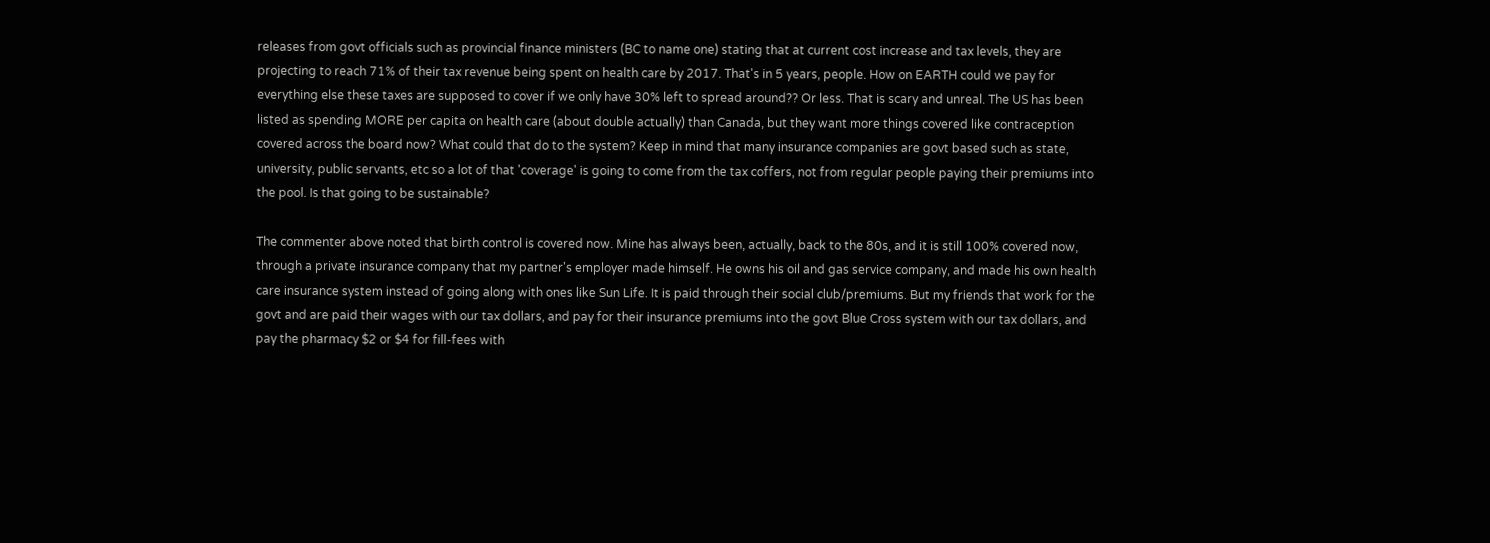releases from govt officials such as provincial finance ministers (BC to name one) stating that at current cost increase and tax levels, they are projecting to reach 71% of their tax revenue being spent on health care by 2017. That's in 5 years, people. How on EARTH could we pay for everything else these taxes are supposed to cover if we only have 30% left to spread around?? Or less. That is scary and unreal. The US has been listed as spending MORE per capita on health care (about double actually) than Canada, but they want more things covered like contraception covered across the board now? What could that do to the system? Keep in mind that many insurance companies are govt based such as state, university, public servants, etc so a lot of that 'coverage' is going to come from the tax coffers, not from regular people paying their premiums into the pool. Is that going to be sustainable?

The commenter above noted that birth control is covered now. Mine has always been, actually, back to the 80s, and it is still 100% covered now, through a private insurance company that my partner's employer made himself. He owns his oil and gas service company, and made his own health care insurance system instead of going along with ones like Sun Life. It is paid through their social club/premiums. But my friends that work for the govt and are paid their wages with our tax dollars, and pay for their insurance premiums into the govt Blue Cross system with our tax dollars, and pay the pharmacy $2 or $4 for fill-fees with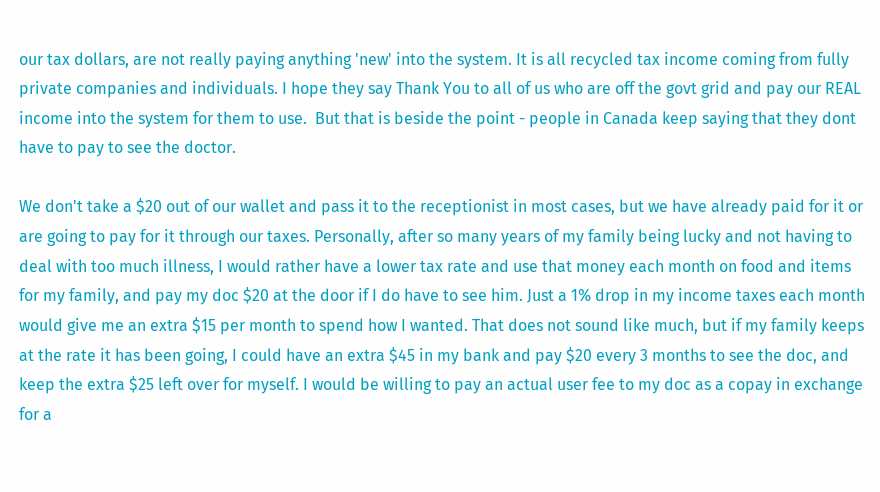our tax dollars, are not really paying anything 'new' into the system. It is all recycled tax income coming from fully private companies and individuals. I hope they say Thank You to all of us who are off the govt grid and pay our REAL income into the system for them to use.  But that is beside the point - people in Canada keep saying that they dont have to pay to see the doctor.

We don't take a $20 out of our wallet and pass it to the receptionist in most cases, but we have already paid for it or are going to pay for it through our taxes. Personally, after so many years of my family being lucky and not having to deal with too much illness, I would rather have a lower tax rate and use that money each month on food and items for my family, and pay my doc $20 at the door if I do have to see him. Just a 1% drop in my income taxes each month would give me an extra $15 per month to spend how I wanted. That does not sound like much, but if my family keeps at the rate it has been going, I could have an extra $45 in my bank and pay $20 every 3 months to see the doc, and keep the extra $25 left over for myself. I would be willing to pay an actual user fee to my doc as a copay in exchange for a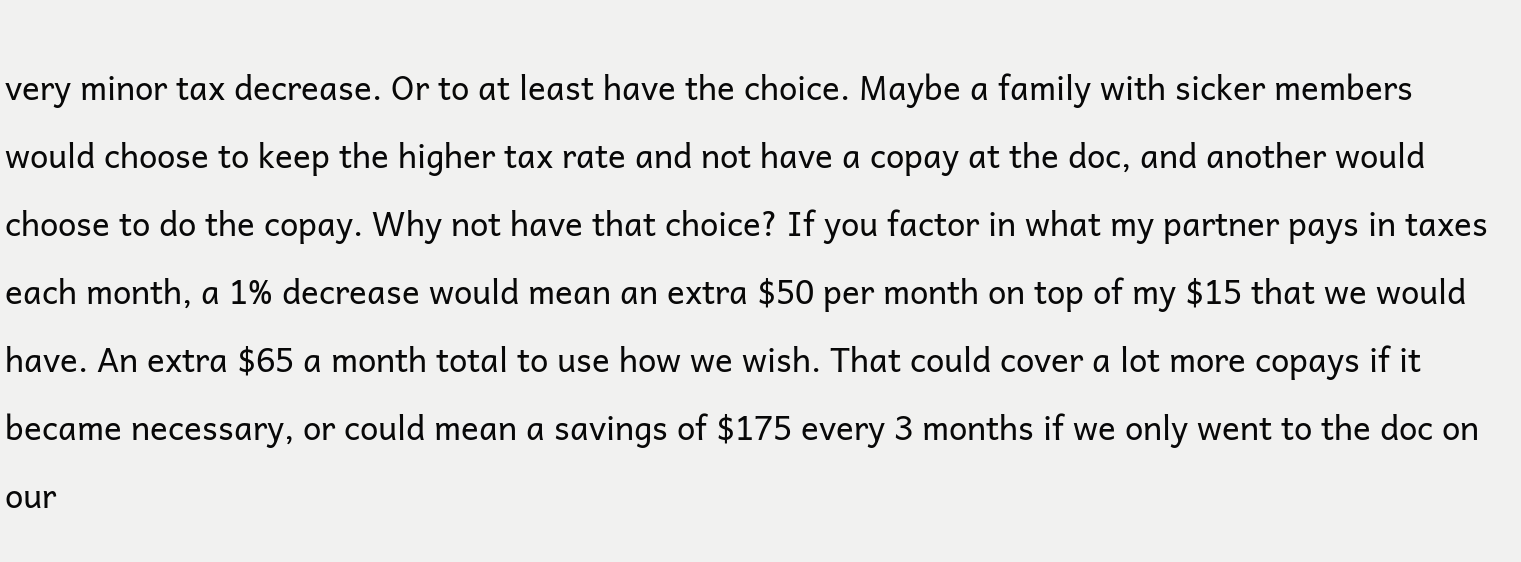very minor tax decrease. Or to at least have the choice. Maybe a family with sicker members would choose to keep the higher tax rate and not have a copay at the doc, and another would choose to do the copay. Why not have that choice? If you factor in what my partner pays in taxes each month, a 1% decrease would mean an extra $50 per month on top of my $15 that we would have. An extra $65 a month total to use how we wish. That could cover a lot more copays if it became necessary, or could mean a savings of $175 every 3 months if we only went to the doc on our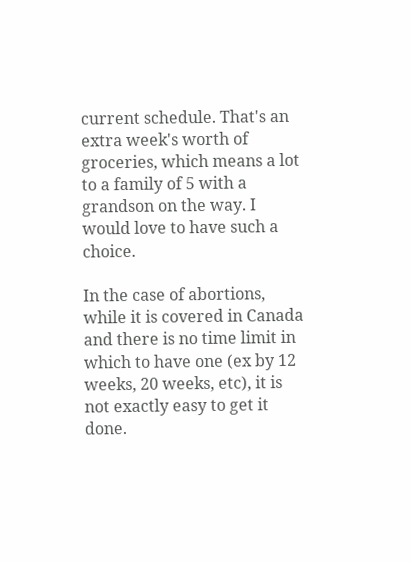current schedule. That's an extra week's worth of groceries, which means a lot to a family of 5 with a grandson on the way. I would love to have such a choice.

In the case of abortions, while it is covered in Canada and there is no time limit in which to have one (ex by 12 weeks, 20 weeks, etc), it is not exactly easy to get it done.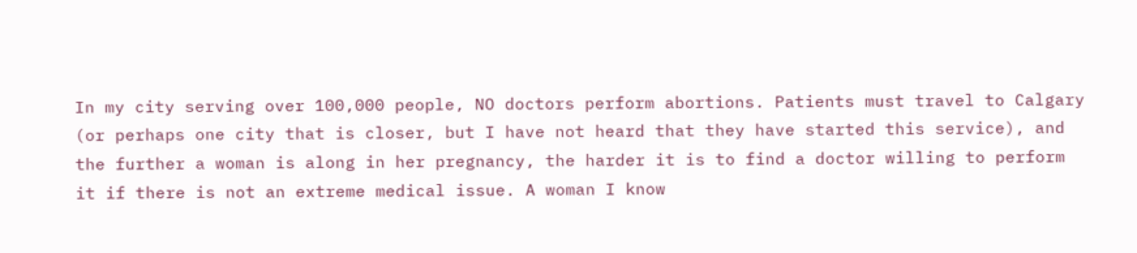In my city serving over 100,000 people, NO doctors perform abortions. Patients must travel to Calgary (or perhaps one city that is closer, but I have not heard that they have started this service), and the further a woman is along in her pregnancy, the harder it is to find a doctor willing to perform it if there is not an extreme medical issue. A woman I know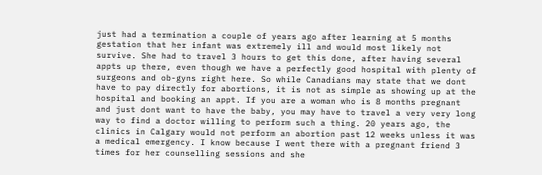just had a termination a couple of years ago after learning at 5 months gestation that her infant was extremely ill and would most likely not survive. She had to travel 3 hours to get this done, after having several appts up there, even though we have a perfectly good hospital with plenty of surgeons and ob-gyns right here. So while Canadians may state that we dont have to pay directly for abortions, it is not as simple as showing up at the hospital and booking an appt. If you are a woman who is 8 months pregnant and just dont want to have the baby, you may have to travel a very very long way to find a doctor willing to perform such a thing. 20 years ago, the clinics in Calgary would not perform an abortion past 12 weeks unless it was a medical emergency. I know because I went there with a pregnant friend 3 times for her counselling sessions and she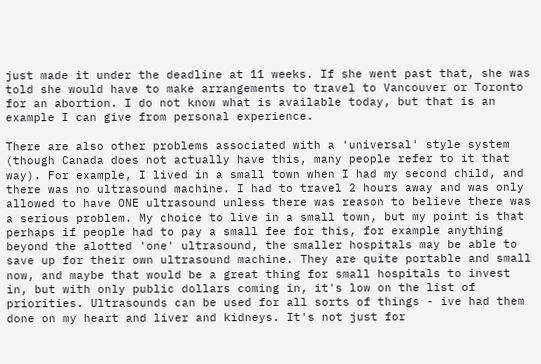just made it under the deadline at 11 weeks. If she went past that, she was told she would have to make arrangements to travel to Vancouver or Toronto for an abortion. I do not know what is available today, but that is an example I can give from personal experience.

There are also other problems associated with a 'universal' style system (though Canada does not actually have this, many people refer to it that way). For example, I lived in a small town when I had my second child, and there was no ultrasound machine. I had to travel 2 hours away and was only allowed to have ONE ultrasound unless there was reason to believe there was a serious problem. My choice to live in a small town, but my point is that perhaps if people had to pay a small fee for this, for example anything beyond the alotted 'one' ultrasound, the smaller hospitals may be able to save up for their own ultrasound machine. They are quite portable and small now, and maybe that would be a great thing for small hospitals to invest in, but with only public dollars coming in, it's low on the list of priorities. Ultrasounds can be used for all sorts of things - ive had them done on my heart and liver and kidneys. It's not just for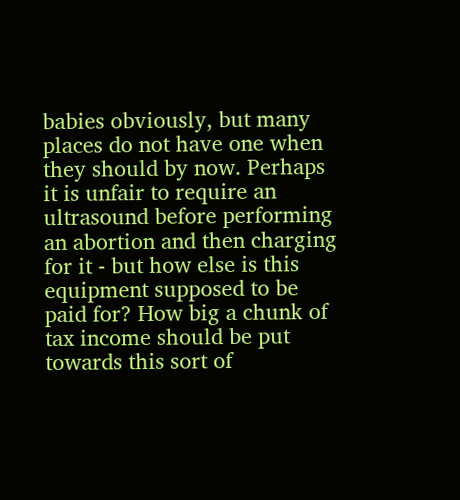babies obviously, but many places do not have one when they should by now. Perhaps it is unfair to require an ultrasound before performing an abortion and then charging for it - but how else is this equipment supposed to be paid for? How big a chunk of tax income should be put towards this sort of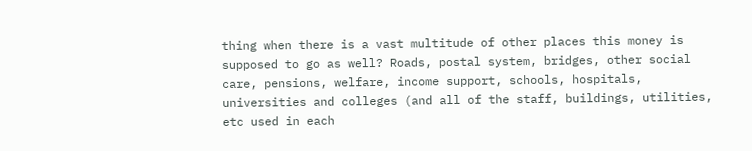thing when there is a vast multitude of other places this money is supposed to go as well? Roads, postal system, bridges, other social care, pensions, welfare, income support, schools, hospitals, universities and colleges (and all of the staff, buildings, utilities, etc used in each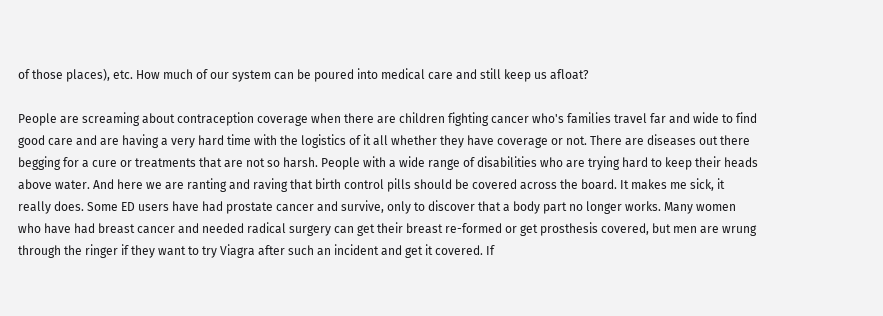of those places), etc. How much of our system can be poured into medical care and still keep us afloat?

People are screaming about contraception coverage when there are children fighting cancer who's families travel far and wide to find good care and are having a very hard time with the logistics of it all whether they have coverage or not. There are diseases out there begging for a cure or treatments that are not so harsh. People with a wide range of disabilities who are trying hard to keep their heads above water. And here we are ranting and raving that birth control pills should be covered across the board. It makes me sick, it really does. Some ED users have had prostate cancer and survive, only to discover that a body part no longer works. Many women who have had breast cancer and needed radical surgery can get their breast re-formed or get prosthesis covered, but men are wrung through the ringer if they want to try Viagra after such an incident and get it covered. If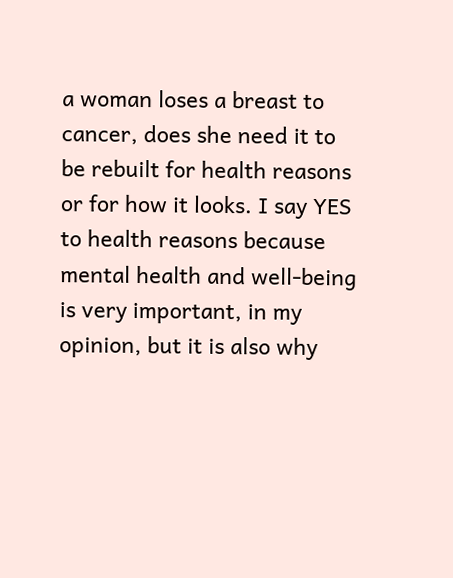a woman loses a breast to cancer, does she need it to be rebuilt for health reasons or for how it looks. I say YES to health reasons because mental health and well-being is very important, in my opinion, but it is also why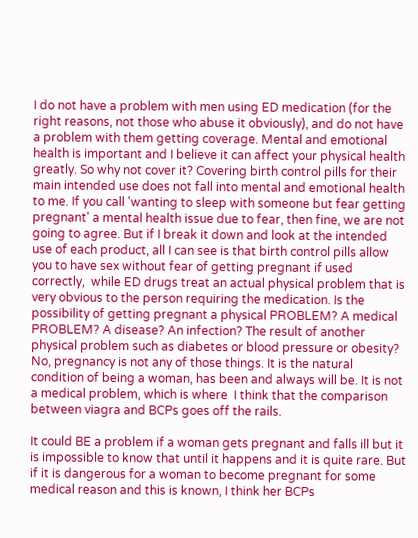I do not have a problem with men using ED medication (for the right reasons, not those who abuse it obviously), and do not have a problem with them getting coverage. Mental and emotional health is important and I believe it can affect your physical health greatly. So why not cover it? Covering birth control pills for their main intended use does not fall into mental and emotional health to me. If you call 'wanting to sleep with someone but fear getting pregnant' a mental health issue due to fear, then fine, we are not going to agree. But if I break it down and look at the intended use of each product, all I can see is that birth control pills allow you to have sex without fear of getting pregnant if used correctly,  while ED drugs treat an actual physical problem that is very obvious to the person requiring the medication. Is the possibility of getting pregnant a physical PROBLEM? A medical PROBLEM? A disease? An infection? The result of another physical problem such as diabetes or blood pressure or obesity? No, pregnancy is not any of those things. It is the natural condition of being a woman, has been and always will be. It is not a medical problem, which is where  I think that the comparison between viagra and BCPs goes off the rails.

It could BE a problem if a woman gets pregnant and falls ill but it is impossible to know that until it happens and it is quite rare. But if it is dangerous for a woman to become pregnant for some medical reason and this is known, I think her BCPs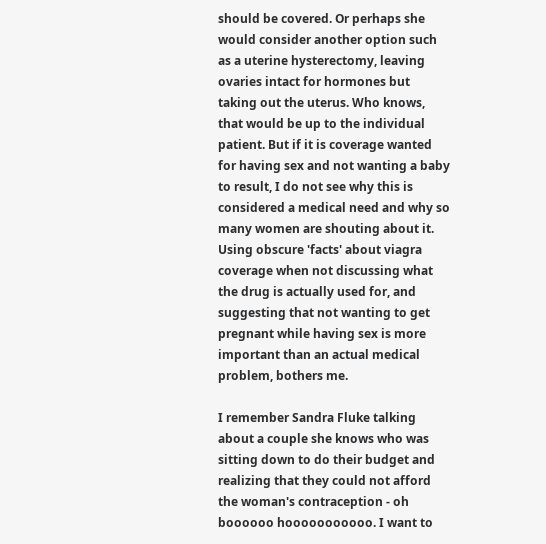should be covered. Or perhaps she would consider another option such as a uterine hysterectomy, leaving ovaries intact for hormones but taking out the uterus. Who knows, that would be up to the individual patient. But if it is coverage wanted for having sex and not wanting a baby to result, I do not see why this is considered a medical need and why so many women are shouting about it. Using obscure 'facts' about viagra coverage when not discussing what the drug is actually used for, and suggesting that not wanting to get pregnant while having sex is more important than an actual medical problem, bothers me.

I remember Sandra Fluke talking about a couple she knows who was sitting down to do their budget and realizing that they could not afford the woman's contraception - oh boooooo hooooooooooo. I want to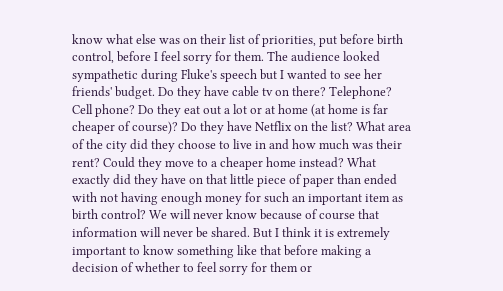know what else was on their list of priorities, put before birth control, before I feel sorry for them. The audience looked sympathetic during Fluke's speech but I wanted to see her friends' budget. Do they have cable tv on there? Telephone? Cell phone? Do they eat out a lot or at home (at home is far cheaper of course)? Do they have Netflix on the list? What area of the city did they choose to live in and how much was their rent? Could they move to a cheaper home instead? What exactly did they have on that little piece of paper than ended with not having enough money for such an important item as birth control? We will never know because of course that information will never be shared. But I think it is extremely important to know something like that before making a decision of whether to feel sorry for them or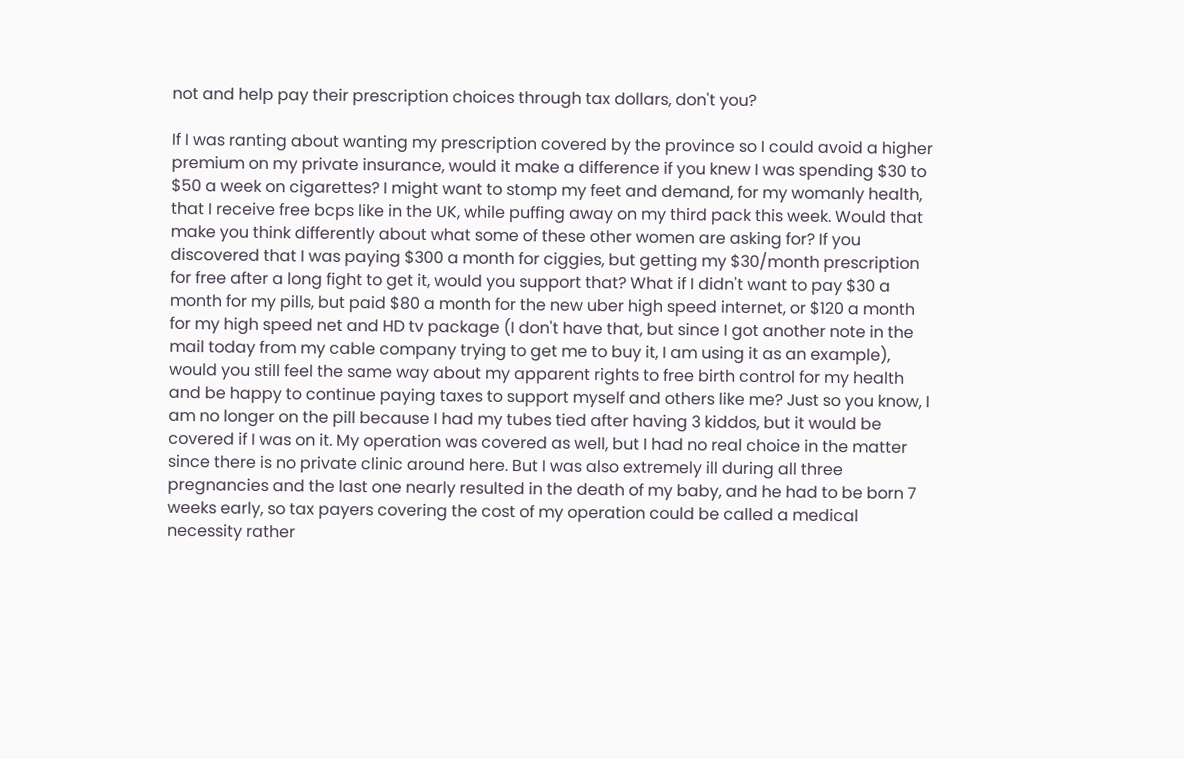not and help pay their prescription choices through tax dollars, don't you?

If I was ranting about wanting my prescription covered by the province so I could avoid a higher premium on my private insurance, would it make a difference if you knew I was spending $30 to $50 a week on cigarettes? I might want to stomp my feet and demand, for my womanly health, that I receive free bcps like in the UK, while puffing away on my third pack this week. Would that make you think differently about what some of these other women are asking for? If you discovered that I was paying $300 a month for ciggies, but getting my $30/month prescription for free after a long fight to get it, would you support that? What if I didn't want to pay $30 a month for my pills, but paid $80 a month for the new uber high speed internet, or $120 a month for my high speed net and HD tv package (I don't have that, but since I got another note in the mail today from my cable company trying to get me to buy it, I am using it as an example), would you still feel the same way about my apparent rights to free birth control for my health and be happy to continue paying taxes to support myself and others like me? Just so you know, I am no longer on the pill because I had my tubes tied after having 3 kiddos, but it would be covered if I was on it. My operation was covered as well, but I had no real choice in the matter since there is no private clinic around here. But I was also extremely ill during all three pregnancies and the last one nearly resulted in the death of my baby, and he had to be born 7 weeks early, so tax payers covering the cost of my operation could be called a medical necessity rather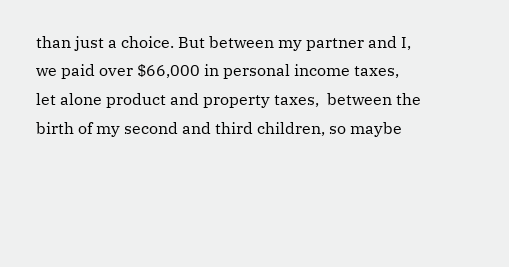than just a choice. But between my partner and I, we paid over $66,000 in personal income taxes, let alone product and property taxes,  between the birth of my second and third children, so maybe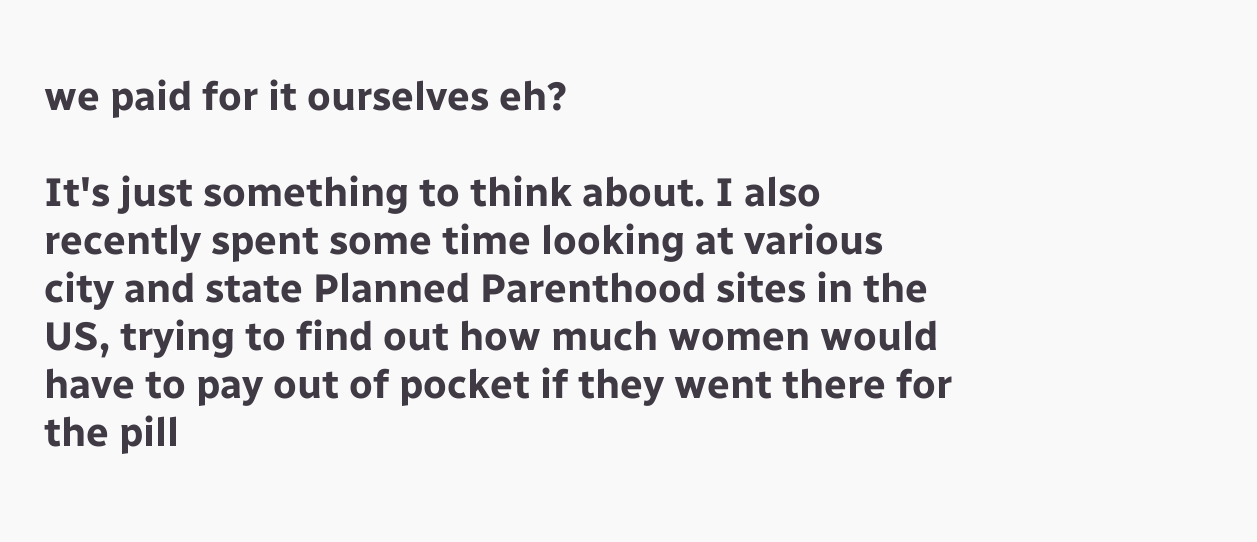we paid for it ourselves eh?

It's just something to think about. I also recently spent some time looking at various city and state Planned Parenthood sites in the US, trying to find out how much women would have to pay out of pocket if they went there for the pill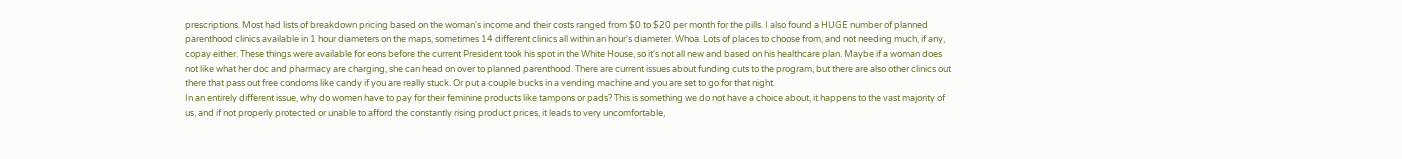prescriptions. Most had lists of breakdown pricing based on the woman's income and their costs ranged from $0 to $20 per month for the pills. I also found a HUGE number of planned parenthood clinics available in 1 hour diameters on the maps, sometimes 14 different clinics all within an hour's diameter. Whoa. Lots of places to choose from, and not needing much, if any, copay either. These things were available for eons before the current President took his spot in the White House, so it's not all new and based on his healthcare plan. Maybe if a woman does not like what her doc and pharmacy are charging, she can head on over to planned parenthood. There are current issues about funding cuts to the program, but there are also other clinics out there that pass out free condoms like candy if you are really stuck. Or put a couple bucks in a vending machine and you are set to go for that night.
In an entirely different issue, why do women have to pay for their feminine products like tampons or pads? This is something we do not have a choice about, it happens to the vast majority of us, and if not properly protected or unable to afford the constantly rising product prices, it leads to very uncomfortable,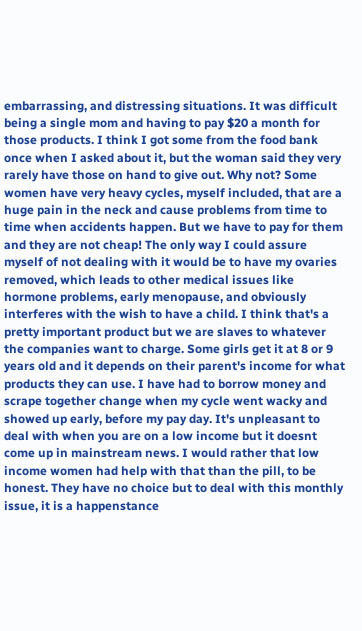embarrassing, and distressing situations. It was difficult being a single mom and having to pay $20 a month for those products. I think I got some from the food bank once when I asked about it, but the woman said they very rarely have those on hand to give out. Why not? Some women have very heavy cycles, myself included, that are a huge pain in the neck and cause problems from time to time when accidents happen. But we have to pay for them and they are not cheap! The only way I could assure myself of not dealing with it would be to have my ovaries removed, which leads to other medical issues like hormone problems, early menopause, and obviously interferes with the wish to have a child. I think that's a pretty important product but we are slaves to whatever the companies want to charge. Some girls get it at 8 or 9 years old and it depends on their parent's income for what products they can use. I have had to borrow money and scrape together change when my cycle went wacky and showed up early, before my pay day. It's unpleasant to deal with when you are on a low income but it doesnt come up in mainstream news. I would rather that low income women had help with that than the pill, to be honest. They have no choice but to deal with this monthly issue, it is a happenstance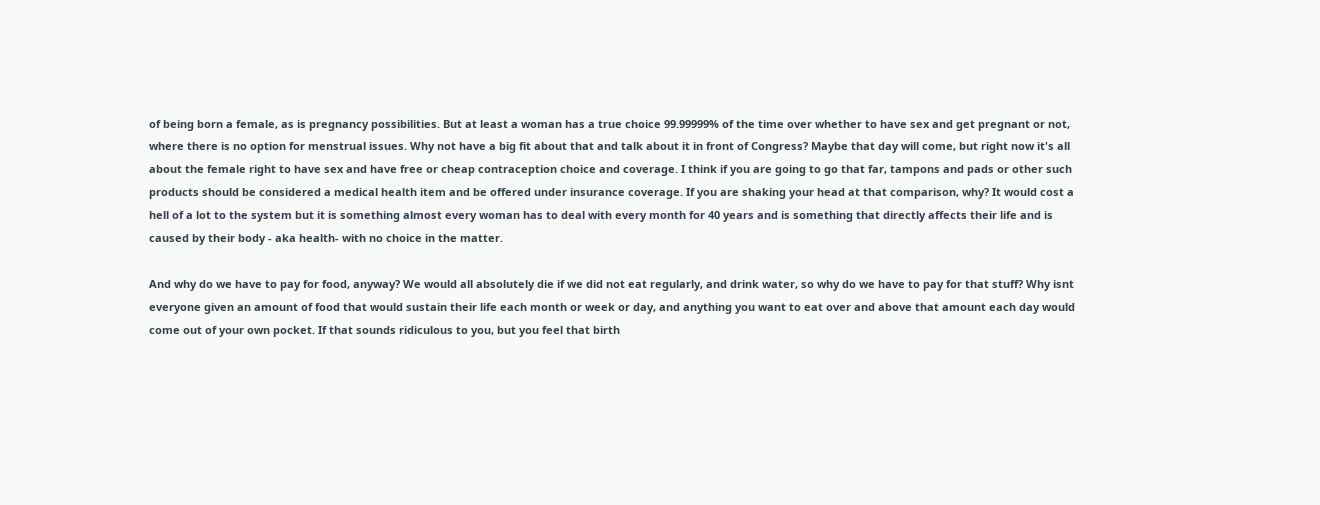of being born a female, as is pregnancy possibilities. But at least a woman has a true choice 99.99999% of the time over whether to have sex and get pregnant or not, where there is no option for menstrual issues. Why not have a big fit about that and talk about it in front of Congress? Maybe that day will come, but right now it's all about the female right to have sex and have free or cheap contraception choice and coverage. I think if you are going to go that far, tampons and pads or other such products should be considered a medical health item and be offered under insurance coverage. If you are shaking your head at that comparison, why? It would cost a hell of a lot to the system but it is something almost every woman has to deal with every month for 40 years and is something that directly affects their life and is caused by their body - aka health- with no choice in the matter.

And why do we have to pay for food, anyway? We would all absolutely die if we did not eat regularly, and drink water, so why do we have to pay for that stuff? Why isnt everyone given an amount of food that would sustain their life each month or week or day, and anything you want to eat over and above that amount each day would come out of your own pocket. If that sounds ridiculous to you, but you feel that birth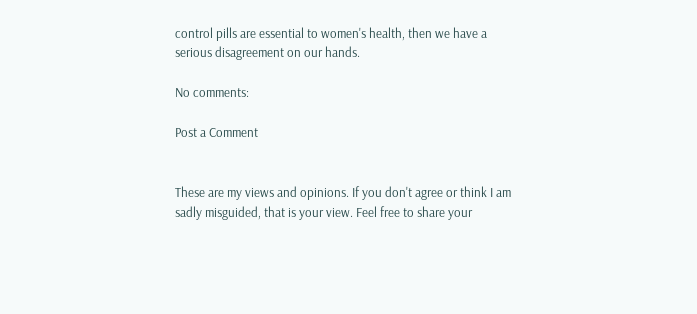control pills are essential to women's health, then we have a serious disagreement on our hands.

No comments:

Post a Comment


These are my views and opinions. If you don't agree or think I am sadly misguided, that is your view. Feel free to share your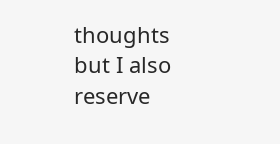thoughts but I also reserve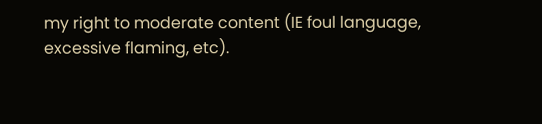my right to moderate content (IE foul language, excessive flaming, etc).